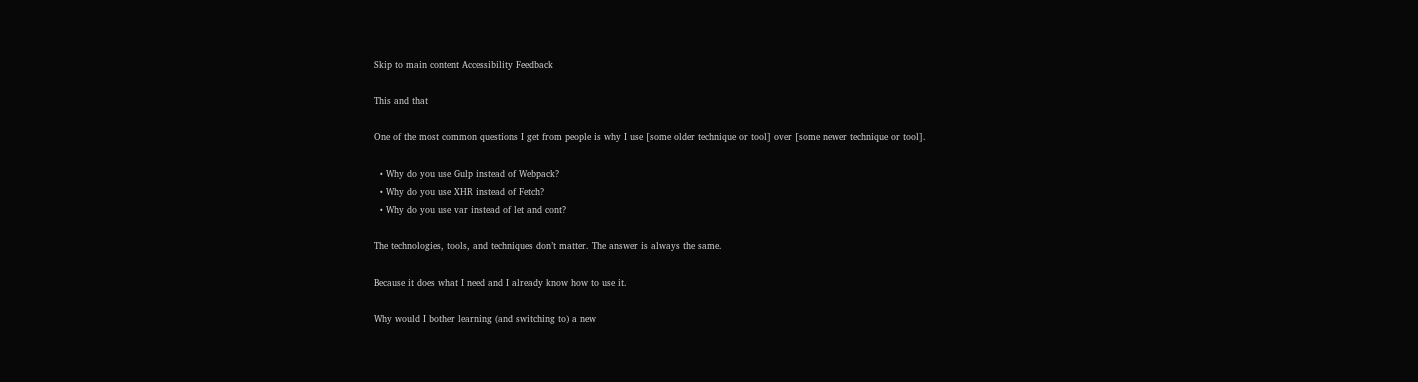Skip to main content Accessibility Feedback

This and that

One of the most common questions I get from people is why I use [some older technique or tool] over [some newer technique or tool].

  • Why do you use Gulp instead of Webpack?
  • Why do you use XHR instead of Fetch?
  • Why do you use var instead of let and cont?

The technologies, tools, and techniques don’t matter. The answer is always the same.

Because it does what I need and I already know how to use it.

Why would I bother learning (and switching to) a new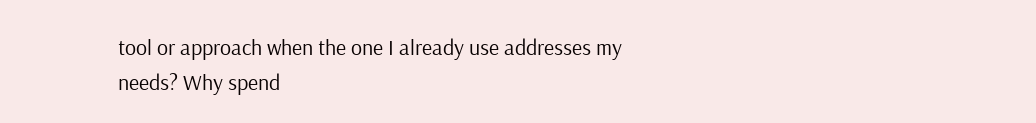tool or approach when the one I already use addresses my needs? Why spend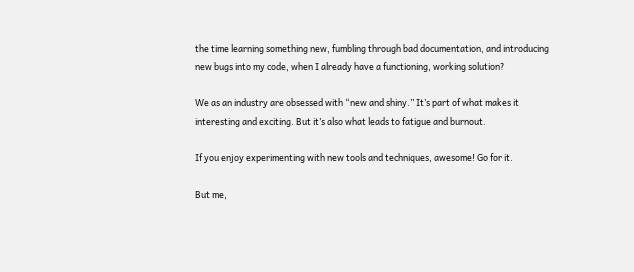the time learning something new, fumbling through bad documentation, and introducing new bugs into my code, when I already have a functioning, working solution?

We as an industry are obsessed with “new and shiny.” It’s part of what makes it interesting and exciting. But it’s also what leads to fatigue and burnout.

If you enjoy experimenting with new tools and techniques, awesome! Go for it.

But me,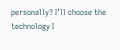personally? I’ll choose the technology I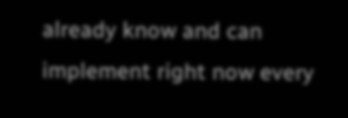already know and can implement right now every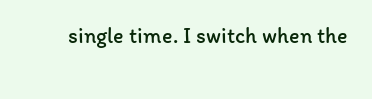single time. I switch when the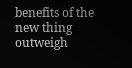benefits of the new thing outweigh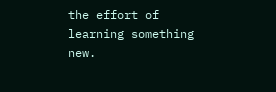the effort of learning something new.